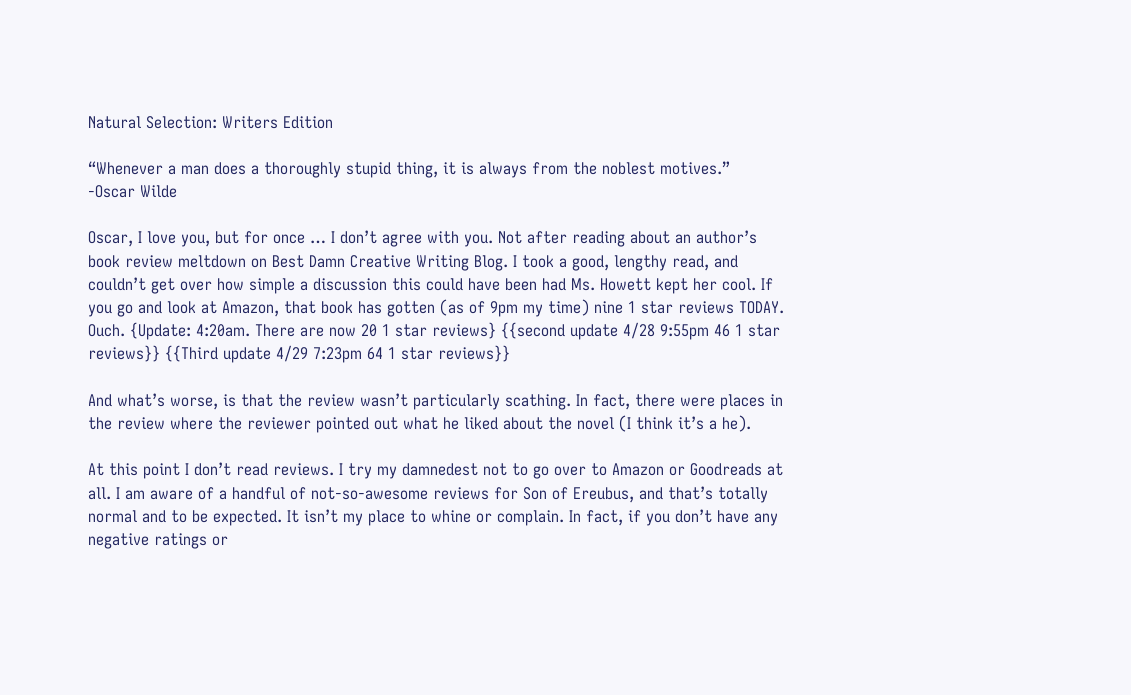Natural Selection: Writers Edition

“Whenever a man does a thoroughly stupid thing, it is always from the noblest motives.”
-Oscar Wilde

Oscar, I love you, but for once … I don’t agree with you. Not after reading about an author’s book review meltdown on Best Damn Creative Writing Blog. I took a good, lengthy read, and couldn’t get over how simple a discussion this could have been had Ms. Howett kept her cool. If you go and look at Amazon, that book has gotten (as of 9pm my time) nine 1 star reviews TODAY. Ouch. {Update: 4:20am. There are now 20 1 star reviews} {{second update 4/28 9:55pm 46 1 star reviews}} {{Third update 4/29 7:23pm 64 1 star reviews}}

And what’s worse, is that the review wasn’t particularly scathing. In fact, there were places in the review where the reviewer pointed out what he liked about the novel (I think it’s a he).

At this point I don’t read reviews. I try my damnedest not to go over to Amazon or Goodreads at all. I am aware of a handful of not-so-awesome reviews for Son of Ereubus, and that’s totally normal and to be expected. It isn’t my place to whine or complain. In fact, if you don’t have any negative ratings or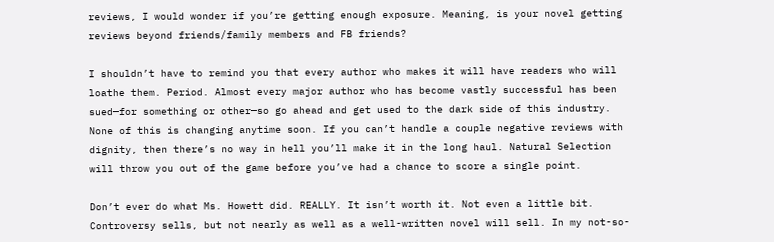reviews, I would wonder if you’re getting enough exposure. Meaning, is your novel getting reviews beyond friends/family members and FB friends?

I shouldn’t have to remind you that every author who makes it will have readers who will loathe them. Period. Almost every major author who has become vastly successful has been sued—for something or other—so go ahead and get used to the dark side of this industry. None of this is changing anytime soon. If you can’t handle a couple negative reviews with dignity, then there’s no way in hell you’ll make it in the long haul. Natural Selection will throw you out of the game before you’ve had a chance to score a single point.

Don’t ever do what Ms. Howett did. REALLY. It isn’t worth it. Not even a little bit. Controversy sells, but not nearly as well as a well-written novel will sell. In my not-so-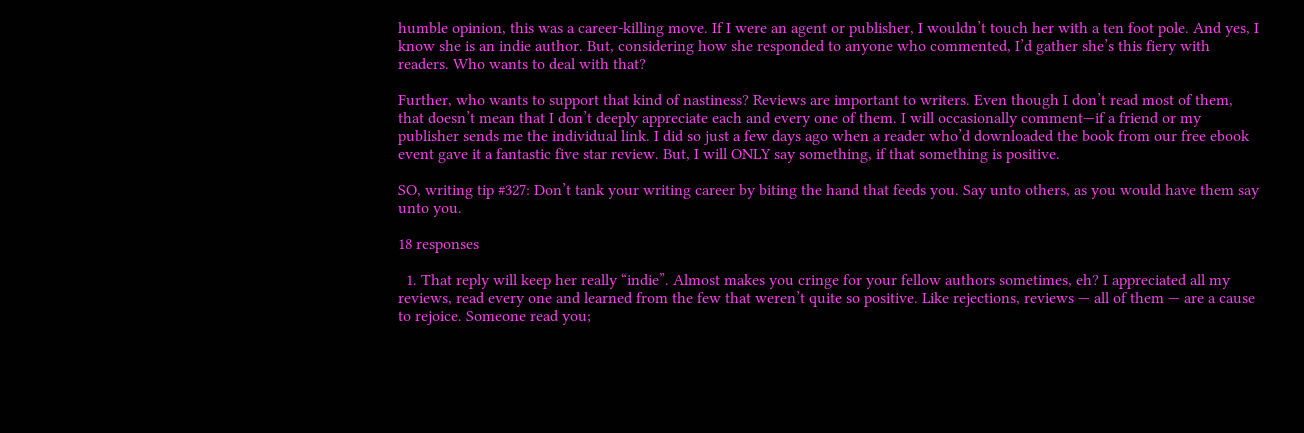humble opinion, this was a career-killing move. If I were an agent or publisher, I wouldn’t touch her with a ten foot pole. And yes, I know she is an indie author. But, considering how she responded to anyone who commented, I’d gather she’s this fiery with readers. Who wants to deal with that?

Further, who wants to support that kind of nastiness? Reviews are important to writers. Even though I don’t read most of them, that doesn’t mean that I don’t deeply appreciate each and every one of them. I will occasionally comment—if a friend or my publisher sends me the individual link. I did so just a few days ago when a reader who’d downloaded the book from our free ebook event gave it a fantastic five star review. But, I will ONLY say something, if that something is positive.

SO, writing tip #327: Don’t tank your writing career by biting the hand that feeds you. Say unto others, as you would have them say unto you.

18 responses

  1. That reply will keep her really “indie”. Almost makes you cringe for your fellow authors sometimes, eh? I appreciated all my reviews, read every one and learned from the few that weren’t quite so positive. Like rejections, reviews — all of them — are a cause to rejoice. Someone read you;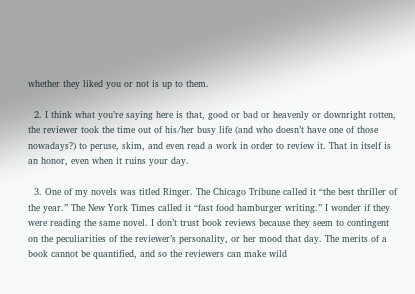whether they liked you or not is up to them.

  2. I think what you’re saying here is that, good or bad or heavenly or downright rotten, the reviewer took the time out of his/her busy life (and who doesn’t have one of those nowadays?) to peruse, skim, and even read a work in order to review it. That in itself is an honor, even when it ruins your day.

  3. One of my novels was titled Ringer. The Chicago Tribune called it “the best thriller of the year.” The New York Times called it “fast food hamburger writing.” I wonder if they were reading the same novel. I don’t trust book reviews because they seem to contingent on the peculiarities of the reviewer’s personality, or her mood that day. The merits of a book cannot be quantified, and so the reviewers can make wild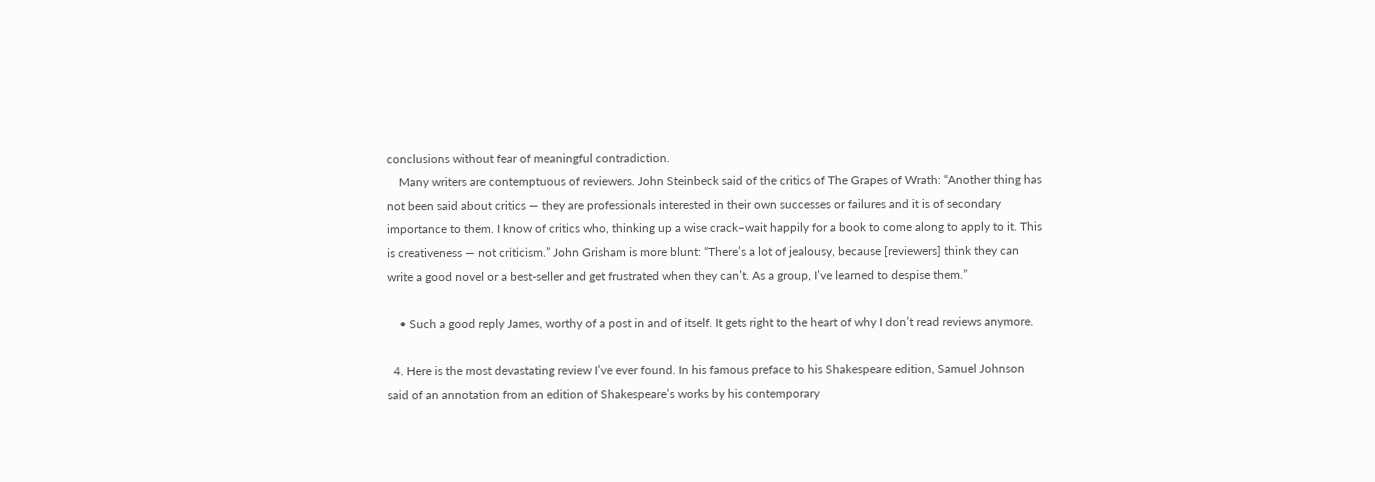conclusions without fear of meaningful contradiction.
    Many writers are contemptuous of reviewers. John Steinbeck said of the critics of The Grapes of Wrath: “Another thing has not been said about critics — they are professionals interested in their own successes or failures and it is of secondary importance to them. I know of critics who, thinking up a wise crack–wait happily for a book to come along to apply to it. This is creativeness — not criticism.” John Grisham is more blunt: “There’s a lot of jealousy, because [reviewers] think they can write a good novel or a best-seller and get frustrated when they can’t. As a group, I’ve learned to despise them.”

    • Such a good reply James, worthy of a post in and of itself. It gets right to the heart of why I don’t read reviews anymore.

  4. Here is the most devastating review I’ve ever found. In his famous preface to his Shakespeare edition, Samuel Johnson said of an annotation from an edition of Shakespeare’s works by his contemporary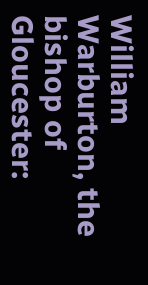William Warburton, the bishop of Gloucester: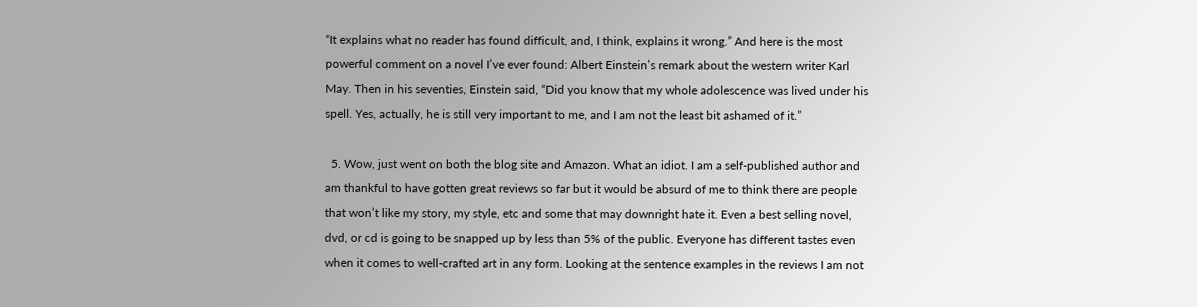“It explains what no reader has found difficult, and, I think, explains it wrong.” And here is the most powerful comment on a novel I’ve ever found: Albert Einstein’s remark about the western writer Karl May. Then in his seventies, Einstein said, “Did you know that my whole adolescence was lived under his spell. Yes, actually, he is still very important to me, and I am not the least bit ashamed of it.”

  5. Wow, just went on both the blog site and Amazon. What an idiot. I am a self-published author and am thankful to have gotten great reviews so far but it would be absurd of me to think there are people that won’t like my story, my style, etc and some that may downright hate it. Even a best selling novel, dvd, or cd is going to be snapped up by less than 5% of the public. Everyone has different tastes even when it comes to well-crafted art in any form. Looking at the sentence examples in the reviews I am not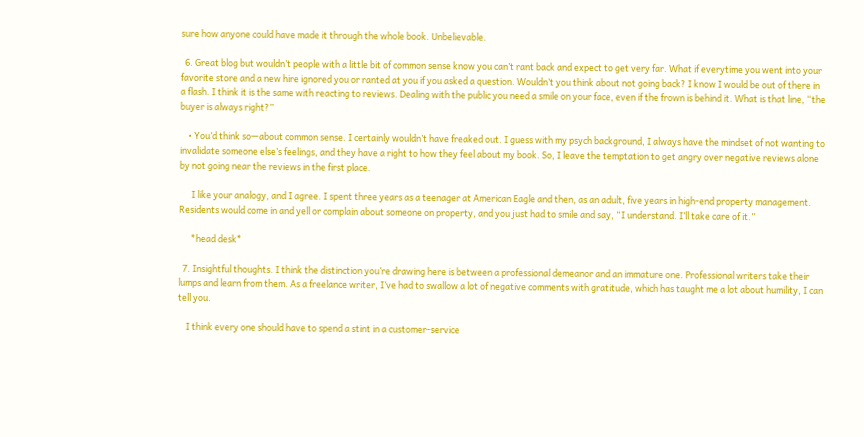sure how anyone could have made it through the whole book. Unbelievable.

  6. Great blog but wouldn’t people with a little bit of common sense know you can’t rant back and expect to get very far. What if everytime you went into your favorite store and a new hire ignored you or ranted at you if you asked a question. Wouldn’t you think about not going back? I know I would be out of there in a flash. I think it is the same with reacting to reviews. Dealing with the public you need a smile on your face, even if the frown is behind it. What is that line, “the buyer is always right?”

    • You’d think so—about common sense. I certainly wouldn’t have freaked out. I guess with my psych background, I always have the mindset of not wanting to invalidate someone else’s feelings, and they have a right to how they feel about my book. So, I leave the temptation to get angry over negative reviews alone by not going near the reviews in the first place.

      I like your analogy, and I agree. I spent three years as a teenager at American Eagle and then, as an adult, five years in high-end property management. Residents would come in and yell or complain about someone on property, and you just had to smile and say, “I understand. I’ll take care of it.”

      *head desk*

  7. Insightful thoughts. I think the distinction you’re drawing here is between a professional demeanor and an immature one. Professional writers take their lumps and learn from them. As a freelance writer, I’ve had to swallow a lot of negative comments with gratitude, which has taught me a lot about humility, I can tell you.

    I think every one should have to spend a stint in a customer-service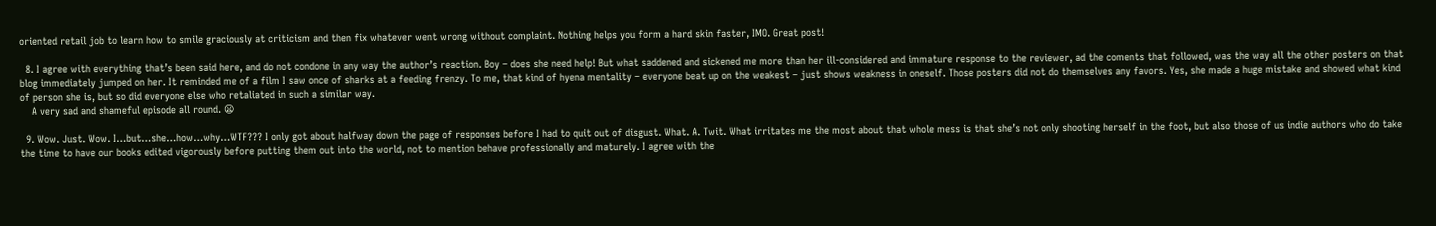oriented retail job to learn how to smile graciously at criticism and then fix whatever went wrong without complaint. Nothing helps you form a hard skin faster, IMO. Great post!

  8. I agree with everything that’s been said here, and do not condone in any way the author’s reaction. Boy – does she need help! But what saddened and sickened me more than her ill-considered and immature response to the reviewer, ad the coments that followed, was the way all the other posters on that blog immediately jumped on her. It reminded me of a film I saw once of sharks at a feeding frenzy. To me, that kind of hyena mentality – everyone beat up on the weakest – just shows weakness in oneself. Those posters did not do themselves any favors. Yes, she made a huge mistake and showed what kind of person she is, but so did everyone else who retaliated in such a similar way.
    A very sad and shameful episode all round. 😦

  9. Wow. Just. Wow. I…but…she…how…why…WTF??? I only got about halfway down the page of responses before I had to quit out of disgust. What. A. Twit. What irritates me the most about that whole mess is that she’s not only shooting herself in the foot, but also those of us indie authors who do take the time to have our books edited vigorously before putting them out into the world, not to mention behave professionally and maturely. I agree with the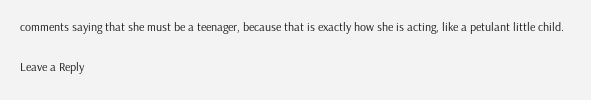comments saying that she must be a teenager, because that is exactly how she is acting, like a petulant little child.

Leave a Reply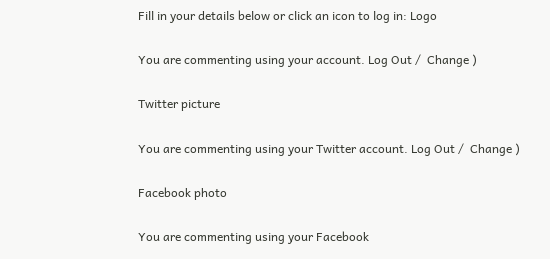Fill in your details below or click an icon to log in: Logo

You are commenting using your account. Log Out /  Change )

Twitter picture

You are commenting using your Twitter account. Log Out /  Change )

Facebook photo

You are commenting using your Facebook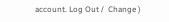account. Log Out /  Change )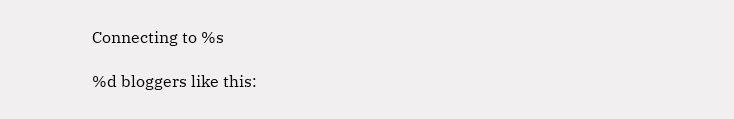Connecting to %s

%d bloggers like this: